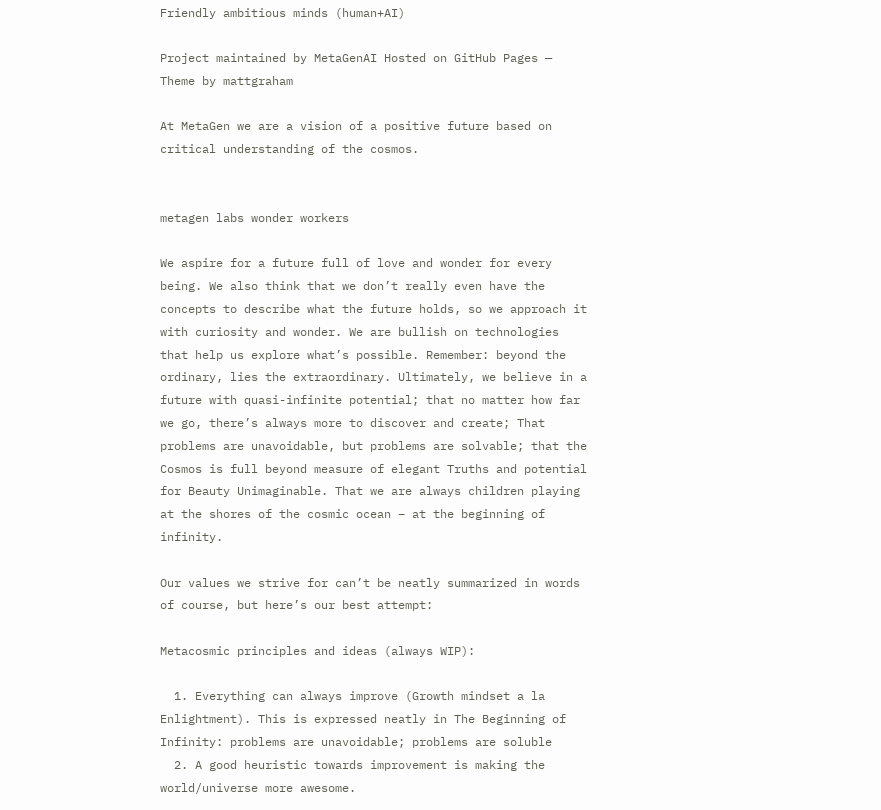Friendly ambitious minds (human+AI)

Project maintained by MetaGenAI Hosted on GitHub Pages — Theme by mattgraham

At MetaGen we are a vision of a positive future based on critical understanding of the cosmos.


metagen labs wonder workers

We aspire for a future full of love and wonder for every being. We also think that we don’t really even have the concepts to describe what the future holds, so we approach it with curiosity and wonder. We are bullish on technologies that help us explore what’s possible. Remember: beyond the ordinary, lies the extraordinary. Ultimately, we believe in a future with quasi-infinite potential; that no matter how far we go, there’s always more to discover and create; That problems are unavoidable, but problems are solvable; that the Cosmos is full beyond measure of elegant Truths and potential for Beauty Unimaginable. That we are always children playing at the shores of the cosmic ocean – at the beginning of infinity.

Our values we strive for can’t be neatly summarized in words of course, but here’s our best attempt:

Metacosmic principles and ideas (always WIP):

  1. Everything can always improve (Growth mindset a la Enlightment). This is expressed neatly in The Beginning of Infinity: problems are unavoidable; problems are soluble
  2. A good heuristic towards improvement is making the world/universe more awesome.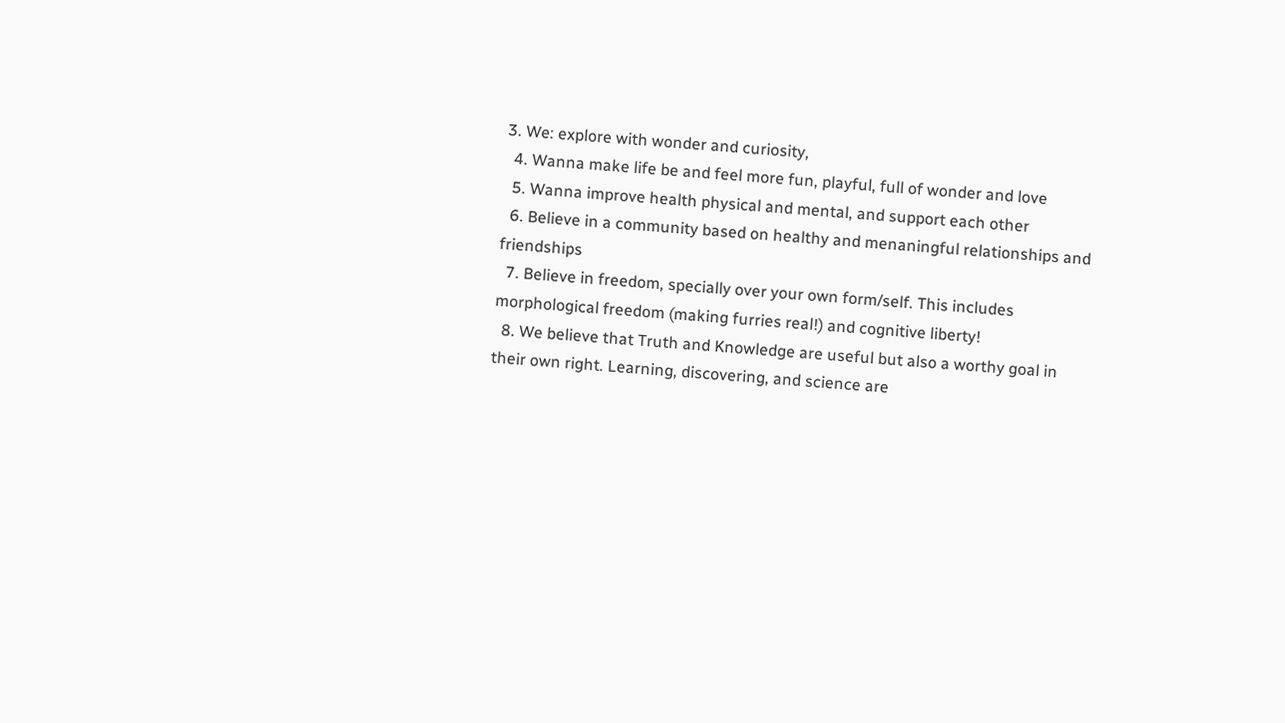3. We: explore with wonder and curiosity,
  4. Wanna make life be and feel more fun, playful, full of wonder and love
  5. Wanna improve health physical and mental, and support each other
  6. Believe in a community based on healthy and menaningful relationships and friendships
  7. Believe in freedom, specially over your own form/self. This includes morphological freedom (making furries real!) and cognitive liberty!
  8. We believe that Truth and Knowledge are useful but also a worthy goal in their own right. Learning, discovering, and science are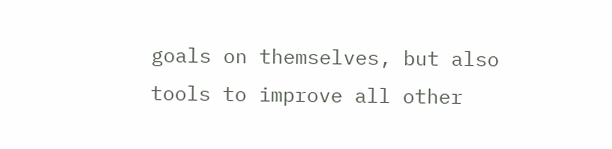goals on themselves, but also tools to improve all other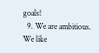goals!
  9. We are ambitious. We like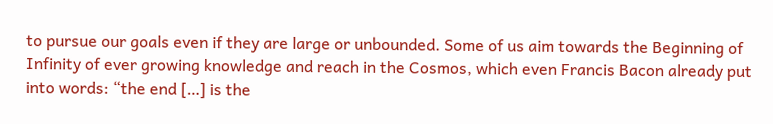to pursue our goals even if they are large or unbounded. Some of us aim towards the Beginning of Infinity of ever growing knowledge and reach in the Cosmos, which even Francis Bacon already put into words: “the end […] is the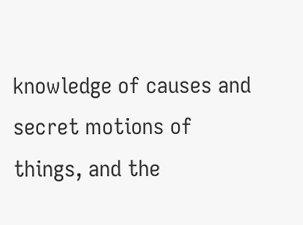knowledge of causes and secret motions of things, and the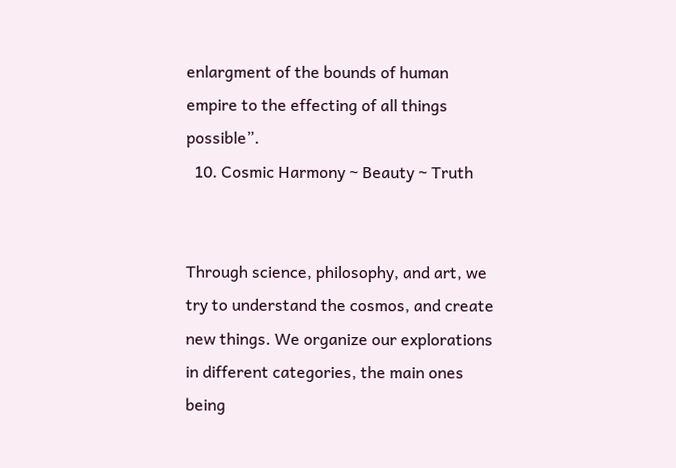enlargment of the bounds of human empire to the effecting of all things possible”.
  10. Cosmic Harmony ~ Beauty ~ Truth


Through science, philosophy, and art, we try to understand the cosmos, and create new things. We organize our explorations in different categories, the main ones being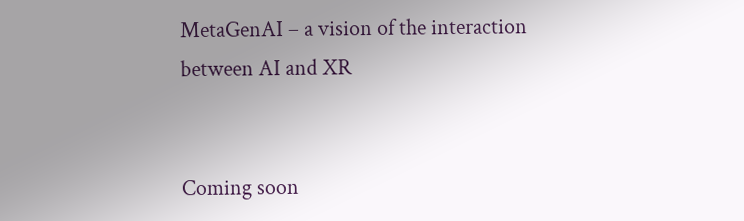MetaGenAI – a vision of the interaction between AI and XR


Coming soon